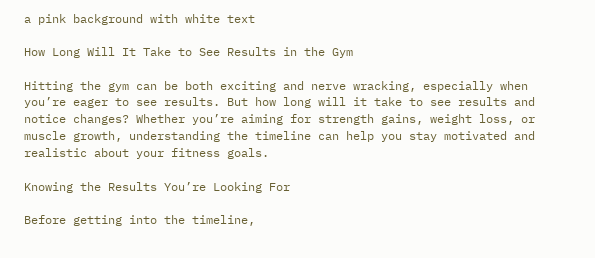a pink background with white text

How Long Will It Take to See Results in the Gym

Hitting the gym can be both exciting and nerve wracking, especially when you’re eager to see results. But how long will it take to see results and notice changes? Whether you’re aiming for strength gains, weight loss, or muscle growth, understanding the timeline can help you stay motivated and realistic about your fitness goals.

Knowing the Results You’re Looking For

Before getting into the timeline,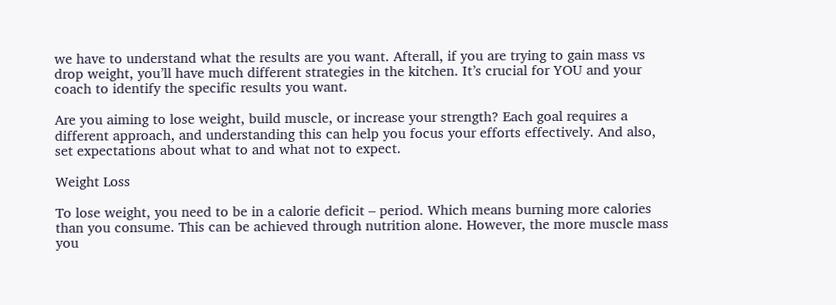we have to understand what the results are you want. Afterall, if you are trying to gain mass vs drop weight, you’ll have much different strategies in the kitchen. It’s crucial for YOU and your coach to identify the specific results you want.

Are you aiming to lose weight, build muscle, or increase your strength? Each goal requires a different approach, and understanding this can help you focus your efforts effectively. And also, set expectations about what to and what not to expect.

Weight Loss

To lose weight, you need to be in a calorie deficit – period. Which means burning more calories than you consume. This can be achieved through nutrition alone. However, the more muscle mass you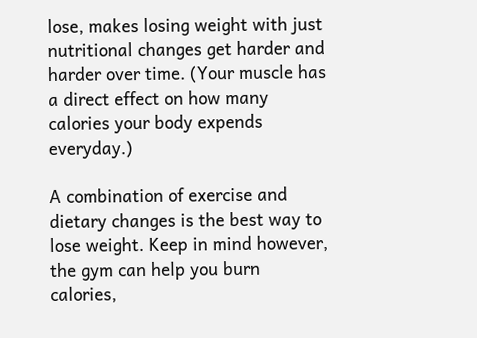lose, makes losing weight with just nutritional changes get harder and harder over time. (Your muscle has a direct effect on how many calories your body expends everyday.)

A combination of exercise and dietary changes is the best way to lose weight. Keep in mind however, the gym can help you burn calories,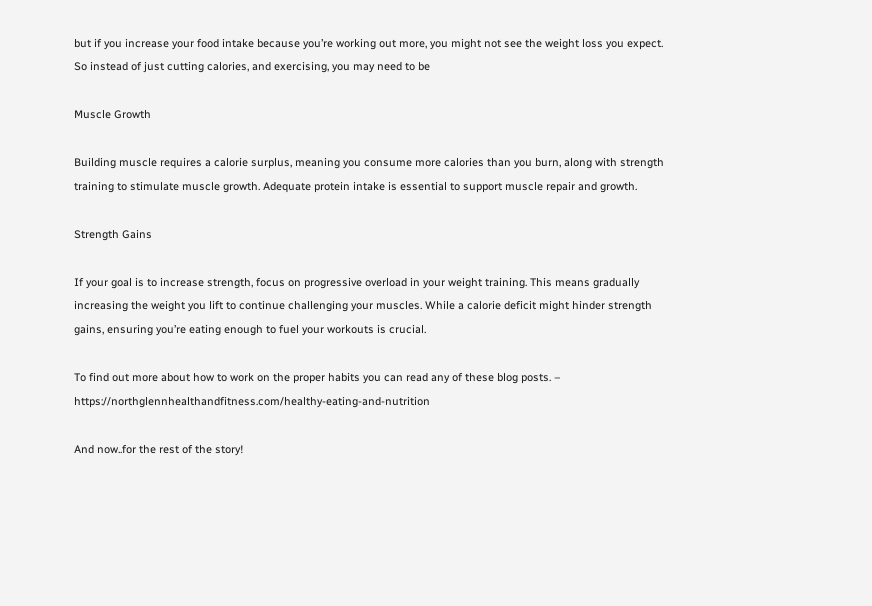but if you increase your food intake because you’re working out more, you might not see the weight loss you expect. So instead of just cutting calories, and exercising, you may need to be

Muscle Growth

Building muscle requires a calorie surplus, meaning you consume more calories than you burn, along with strength training to stimulate muscle growth. Adequate protein intake is essential to support muscle repair and growth.

Strength Gains

If your goal is to increase strength, focus on progressive overload in your weight training. This means gradually increasing the weight you lift to continue challenging your muscles. While a calorie deficit might hinder strength gains, ensuring you’re eating enough to fuel your workouts is crucial.

To find out more about how to work on the proper habits you can read any of these blog posts. – https://northglennhealthandfitness.com/healthy-eating-and-nutrition

And now..for the rest of the story!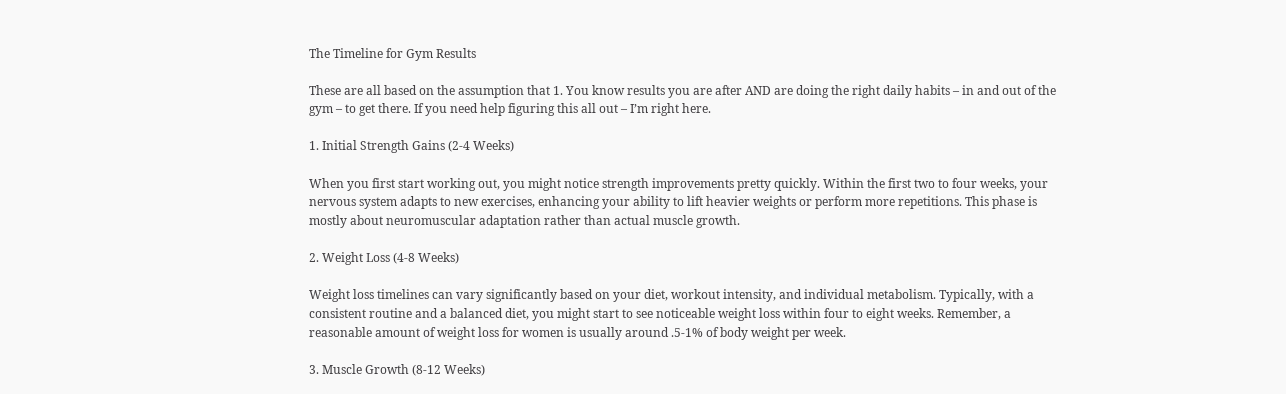The Timeline for Gym Results

These are all based on the assumption that 1. You know results you are after AND are doing the right daily habits – in and out of the gym – to get there. If you need help figuring this all out – I’m right here.

1. Initial Strength Gains (2-4 Weeks)

When you first start working out, you might notice strength improvements pretty quickly. Within the first two to four weeks, your nervous system adapts to new exercises, enhancing your ability to lift heavier weights or perform more repetitions. This phase is mostly about neuromuscular adaptation rather than actual muscle growth.

2. Weight Loss (4-8 Weeks)

Weight loss timelines can vary significantly based on your diet, workout intensity, and individual metabolism. Typically, with a consistent routine and a balanced diet, you might start to see noticeable weight loss within four to eight weeks. Remember, a reasonable amount of weight loss for women is usually around .5-1% of body weight per week.

3. Muscle Growth (8-12 Weeks)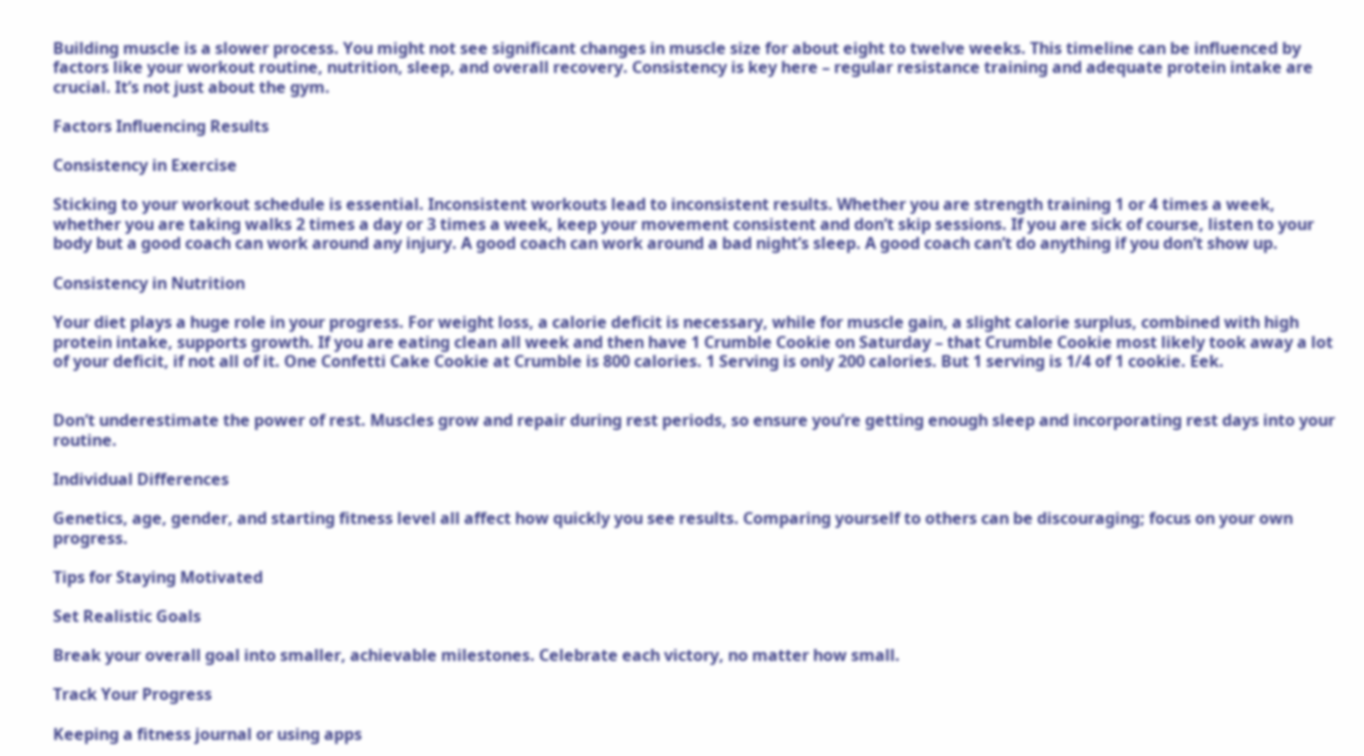Building muscle is a slower process. You might not see significant changes in muscle size for about eight to twelve weeks. This timeline can be influenced by factors like your workout routine, nutrition, sleep, and overall recovery. Consistency is key here – regular resistance training and adequate protein intake are crucial. It’s not just about the gym.

Factors Influencing Results

Consistency in Exercise

Sticking to your workout schedule is essential. Inconsistent workouts lead to inconsistent results. Whether you are strength training 1 or 4 times a week, whether you are taking walks 2 times a day or 3 times a week, keep your movement consistent and don’t skip sessions. If you are sick of course, listen to your body but a good coach can work around any injury. A good coach can work around a bad night’s sleep. A good coach can’t do anything if you don’t show up.

Consistency in Nutrition

Your diet plays a huge role in your progress. For weight loss, a calorie deficit is necessary, while for muscle gain, a slight calorie surplus, combined with high protein intake, supports growth. If you are eating clean all week and then have 1 Crumble Cookie on Saturday – that Crumble Cookie most likely took away a lot of your deficit, if not all of it. One Confetti Cake Cookie at Crumble is 800 calories. 1 Serving is only 200 calories. But 1 serving is 1/4 of 1 cookie. Eek.


Don’t underestimate the power of rest. Muscles grow and repair during rest periods, so ensure you’re getting enough sleep and incorporating rest days into your routine.

Individual Differences

Genetics, age, gender, and starting fitness level all affect how quickly you see results. Comparing yourself to others can be discouraging; focus on your own progress.

Tips for Staying Motivated

Set Realistic Goals

Break your overall goal into smaller, achievable milestones. Celebrate each victory, no matter how small.

Track Your Progress

Keeping a fitness journal or using apps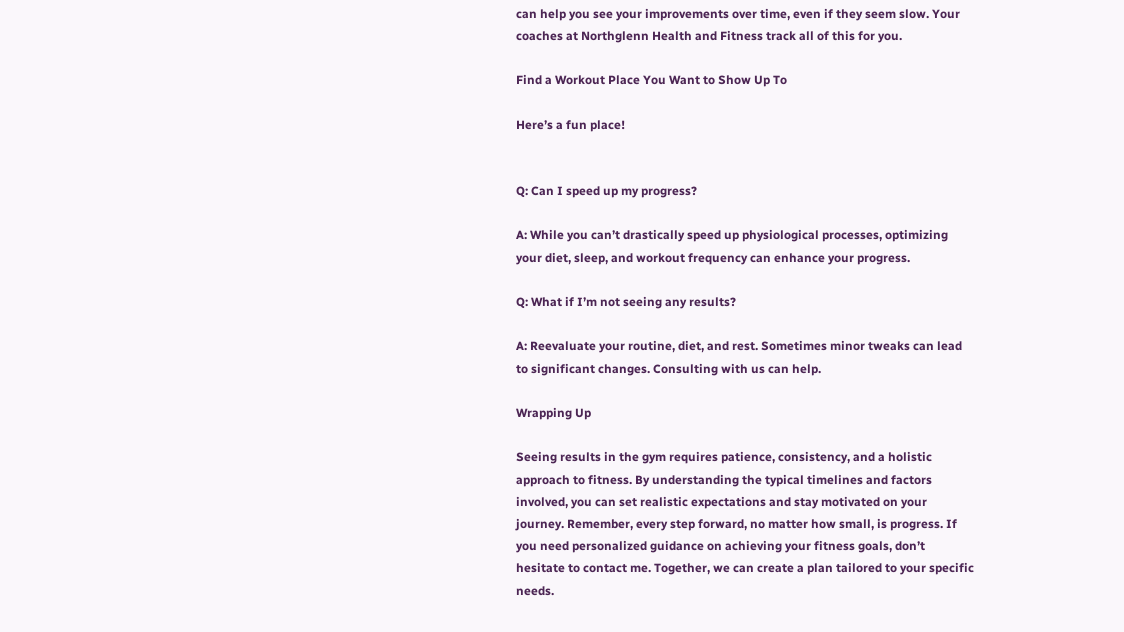can help you see your improvements over time, even if they seem slow. Your coaches at Northglenn Health and Fitness track all of this for you.

Find a Workout Place You Want to Show Up To

Here’s a fun place!


Q: Can I speed up my progress?

A: While you can’t drastically speed up physiological processes, optimizing your diet, sleep, and workout frequency can enhance your progress.

Q: What if I’m not seeing any results?

A: Reevaluate your routine, diet, and rest. Sometimes minor tweaks can lead to significant changes. Consulting with us can help.

Wrapping Up

Seeing results in the gym requires patience, consistency, and a holistic approach to fitness. By understanding the typical timelines and factors involved, you can set realistic expectations and stay motivated on your journey. Remember, every step forward, no matter how small, is progress. If you need personalized guidance on achieving your fitness goals, don’t hesitate to contact me. Together, we can create a plan tailored to your specific needs.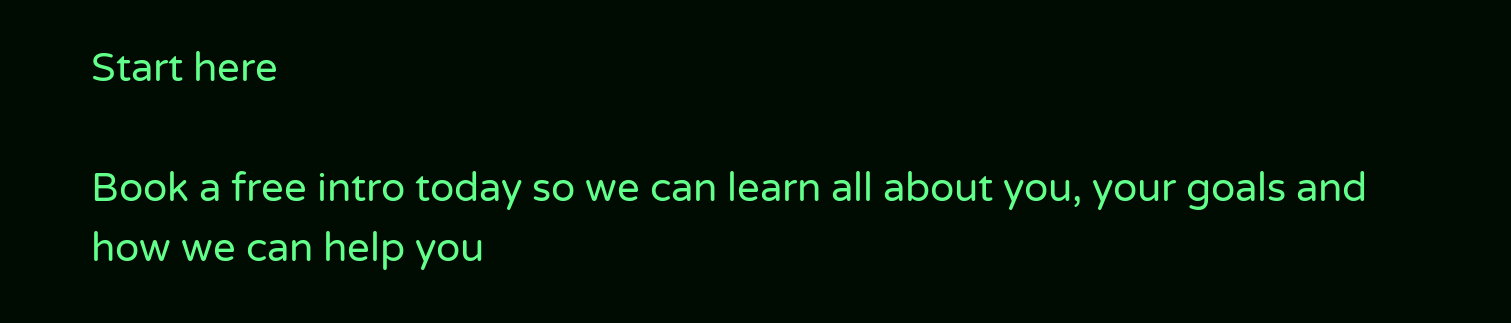Start here

Book a free intro today so we can learn all about you, your goals and how we can help you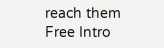reach them
Free Intro